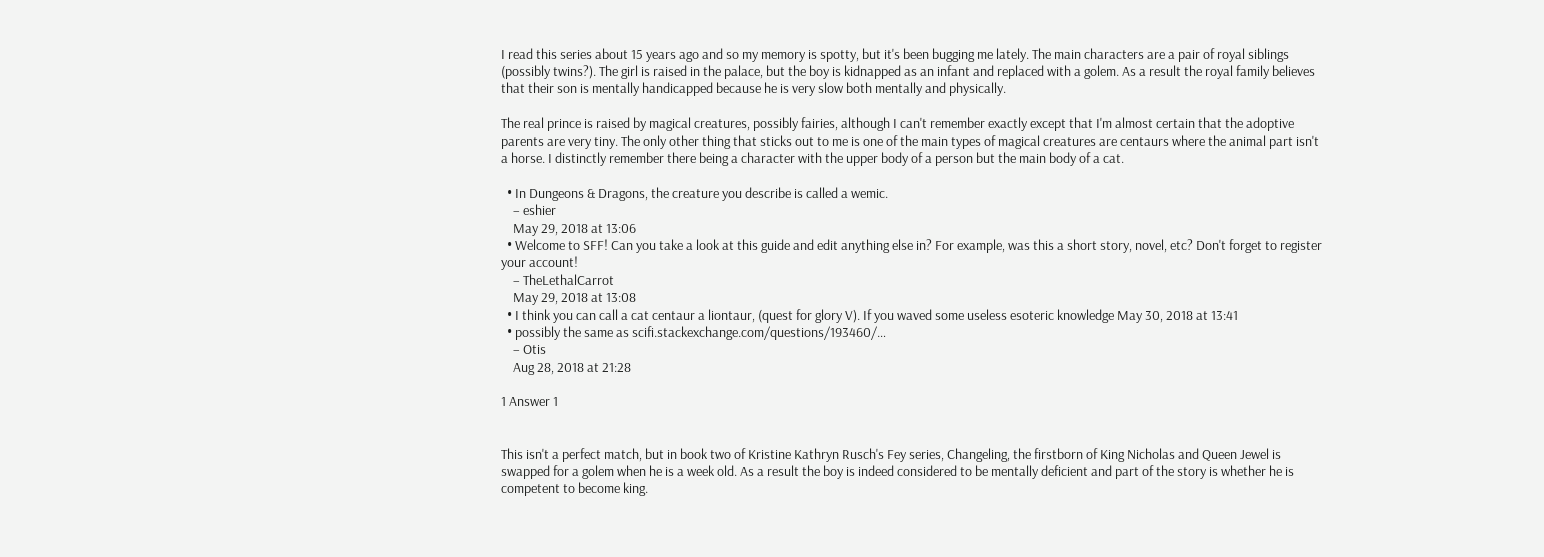I read this series about 15 years ago and so my memory is spotty, but it's been bugging me lately. The main characters are a pair of royal siblings (possibly twins?). The girl is raised in the palace, but the boy is kidnapped as an infant and replaced with a golem. As a result the royal family believes that their son is mentally handicapped because he is very slow both mentally and physically.

The real prince is raised by magical creatures, possibly fairies, although I can't remember exactly except that I'm almost certain that the adoptive parents are very tiny. The only other thing that sticks out to me is one of the main types of magical creatures are centaurs where the animal part isn't a horse. I distinctly remember there being a character with the upper body of a person but the main body of a cat.

  • In Dungeons & Dragons, the creature you describe is called a wemic.
    – eshier
    May 29, 2018 at 13:06
  • Welcome to SFF! Can you take a look at this guide and edit anything else in? For example, was this a short story, novel, etc? Don't forget to register your account!
    – TheLethalCarrot
    May 29, 2018 at 13:08
  • I think you can call a cat centaur a liontaur, (quest for glory V). If you waved some useless esoteric knowledge May 30, 2018 at 13:41
  • possibly the same as scifi.stackexchange.com/questions/193460/…
    – Otis
    Aug 28, 2018 at 21:28

1 Answer 1


This isn't a perfect match, but in book two of Kristine Kathryn Rusch's Fey series, Changeling, the firstborn of King Nicholas and Queen Jewel is swapped for a golem when he is a week old. As a result the boy is indeed considered to be mentally deficient and part of the story is whether he is competent to become king.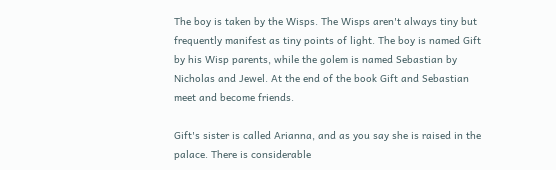The boy is taken by the Wisps. The Wisps aren't always tiny but frequently manifest as tiny points of light. The boy is named Gift by his Wisp parents, while the golem is named Sebastian by Nicholas and Jewel. At the end of the book Gift and Sebastian meet and become friends.

Gift's sister is called Arianna, and as you say she is raised in the palace. There is considerable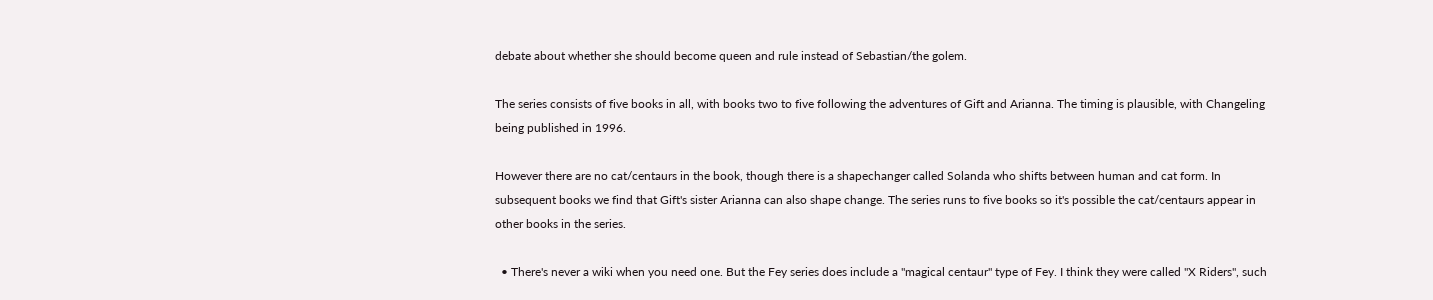debate about whether she should become queen and rule instead of Sebastian/the golem.

The series consists of five books in all, with books two to five following the adventures of Gift and Arianna. The timing is plausible, with Changeling being published in 1996.

However there are no cat/centaurs in the book, though there is a shapechanger called Solanda who shifts between human and cat form. In subsequent books we find that Gift's sister Arianna can also shape change. The series runs to five books so it's possible the cat/centaurs appear in other books in the series.

  • There's never a wiki when you need one. But the Fey series does include a "magical centaur" type of Fey. I think they were called "X Riders", such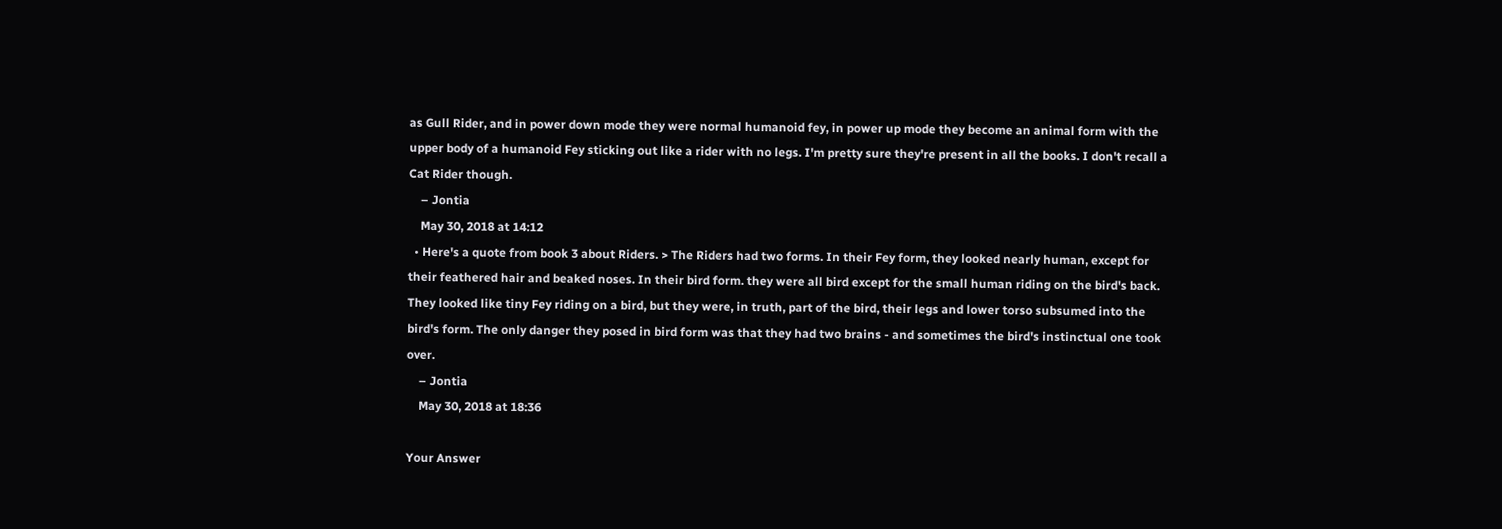as Gull Rider, and in power down mode they were normal humanoid fey, in power up mode they become an animal form with the upper body of a humanoid Fey sticking out like a rider with no legs. I'm pretty sure they're present in all the books. I don't recall a Cat Rider though.
    – Jontia
    May 30, 2018 at 14:12
  • Here's a quote from book 3 about Riders. > The Riders had two forms. In their Fey form, they looked nearly human, except for their feathered hair and beaked noses. In their bird form. they were all bird except for the small human riding on the bird's back. They looked like tiny Fey riding on a bird, but they were, in truth, part of the bird, their legs and lower torso subsumed into the bird's form. The only danger they posed in bird form was that they had two brains - and sometimes the bird's instinctual one took over.
    – Jontia
    May 30, 2018 at 18:36

Your Answer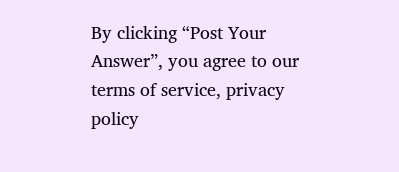By clicking “Post Your Answer”, you agree to our terms of service, privacy policy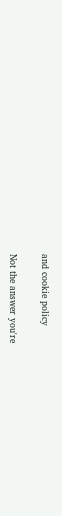and cookie policy

Not the answer you're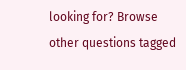looking for? Browse other questions tagged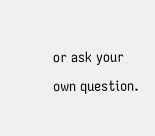or ask your own question.